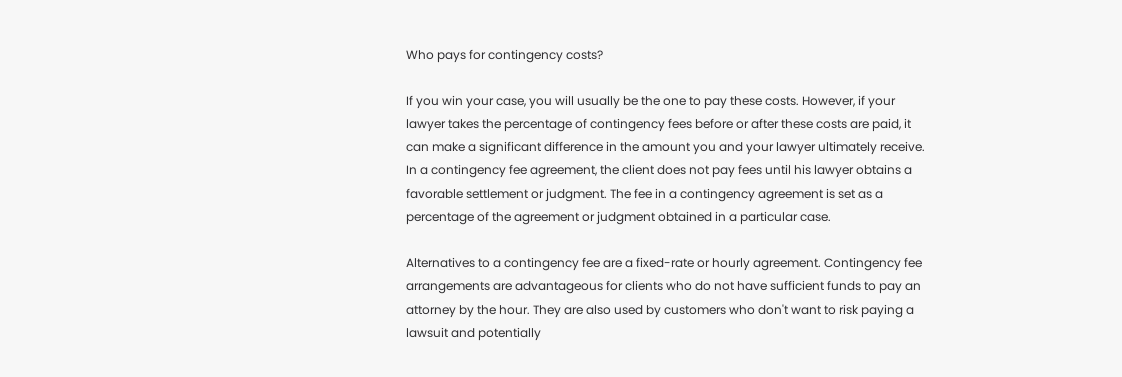Who pays for contingency costs?

If you win your case, you will usually be the one to pay these costs. However, if your lawyer takes the percentage of contingency fees before or after these costs are paid, it can make a significant difference in the amount you and your lawyer ultimately receive. In a contingency fee agreement, the client does not pay fees until his lawyer obtains a favorable settlement or judgment. The fee in a contingency agreement is set as a percentage of the agreement or judgment obtained in a particular case.

Alternatives to a contingency fee are a fixed-rate or hourly agreement. Contingency fee arrangements are advantageous for clients who do not have sufficient funds to pay an attorney by the hour. They are also used by customers who don't want to risk paying a lawsuit and potentially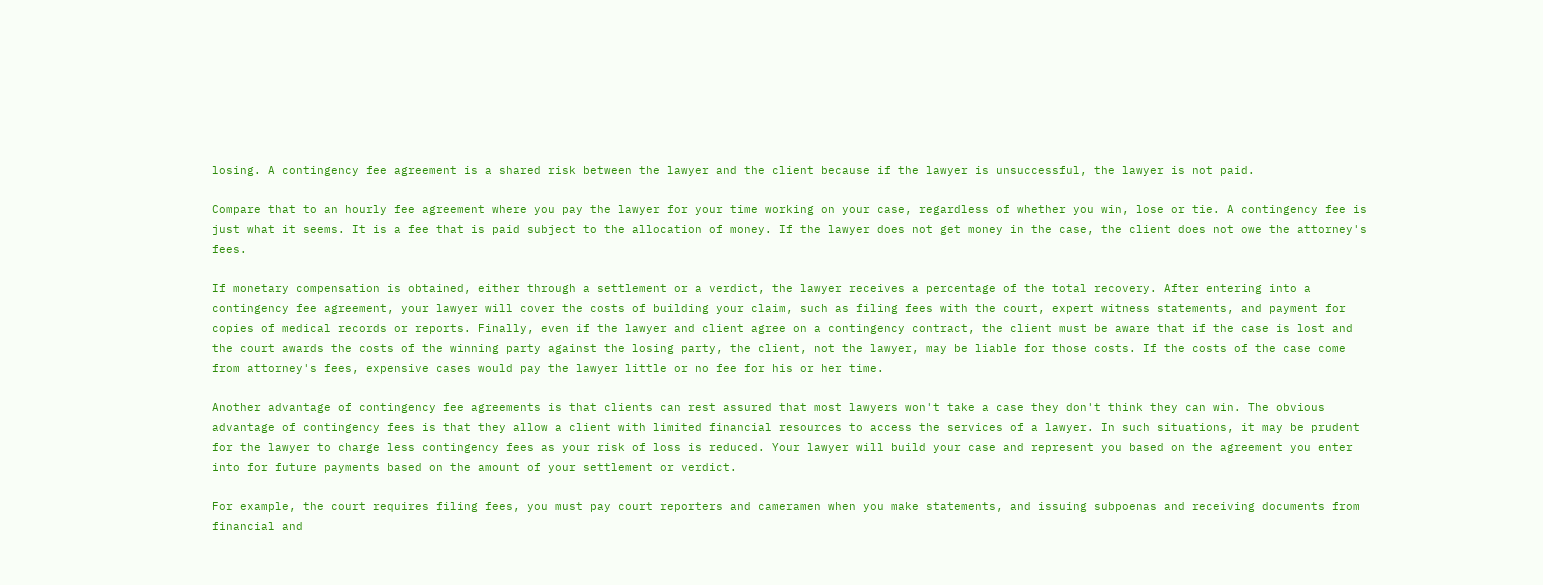losing. A contingency fee agreement is a shared risk between the lawyer and the client because if the lawyer is unsuccessful, the lawyer is not paid.

Compare that to an hourly fee agreement where you pay the lawyer for your time working on your case, regardless of whether you win, lose or tie. A contingency fee is just what it seems. It is a fee that is paid subject to the allocation of money. If the lawyer does not get money in the case, the client does not owe the attorney's fees.

If monetary compensation is obtained, either through a settlement or a verdict, the lawyer receives a percentage of the total recovery. After entering into a contingency fee agreement, your lawyer will cover the costs of building your claim, such as filing fees with the court, expert witness statements, and payment for copies of medical records or reports. Finally, even if the lawyer and client agree on a contingency contract, the client must be aware that if the case is lost and the court awards the costs of the winning party against the losing party, the client, not the lawyer, may be liable for those costs. If the costs of the case come from attorney's fees, expensive cases would pay the lawyer little or no fee for his or her time.

Another advantage of contingency fee agreements is that clients can rest assured that most lawyers won't take a case they don't think they can win. The obvious advantage of contingency fees is that they allow a client with limited financial resources to access the services of a lawyer. In such situations, it may be prudent for the lawyer to charge less contingency fees as your risk of loss is reduced. Your lawyer will build your case and represent you based on the agreement you enter into for future payments based on the amount of your settlement or verdict.

For example, the court requires filing fees, you must pay court reporters and cameramen when you make statements, and issuing subpoenas and receiving documents from financial and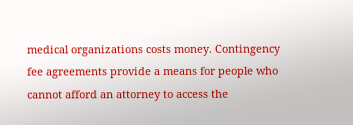medical organizations costs money. Contingency fee agreements provide a means for people who cannot afford an attorney to access the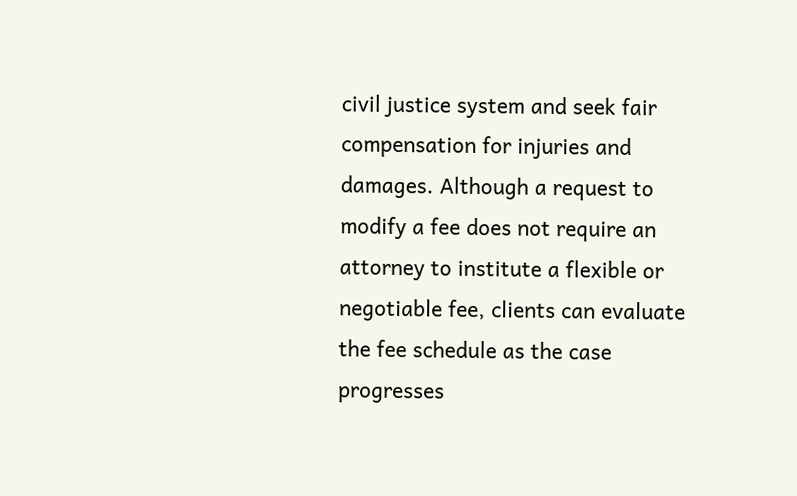civil justice system and seek fair compensation for injuries and damages. Although a request to modify a fee does not require an attorney to institute a flexible or negotiable fee, clients can evaluate the fee schedule as the case progresses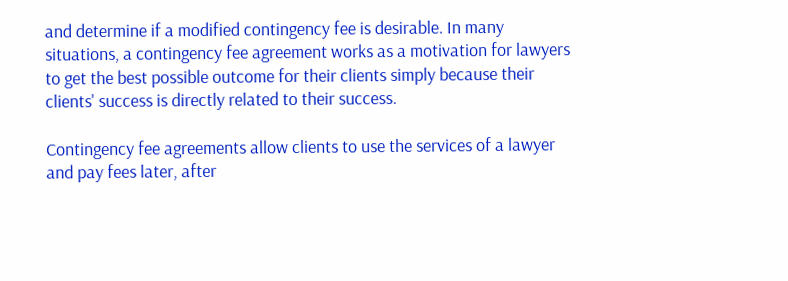and determine if a modified contingency fee is desirable. In many situations, a contingency fee agreement works as a motivation for lawyers to get the best possible outcome for their clients simply because their clients' success is directly related to their success.

Contingency fee agreements allow clients to use the services of a lawyer and pay fees later, after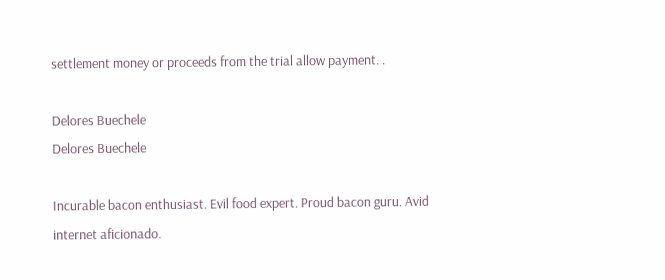settlement money or proceeds from the trial allow payment. .

Delores Buechele
Delores Buechele

Incurable bacon enthusiast. Evil food expert. Proud bacon guru. Avid internet aficionado.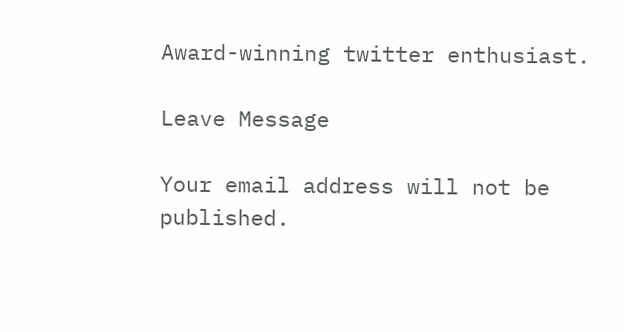Award-winning twitter enthusiast.

Leave Message

Your email address will not be published.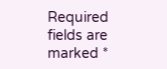Required fields are marked *